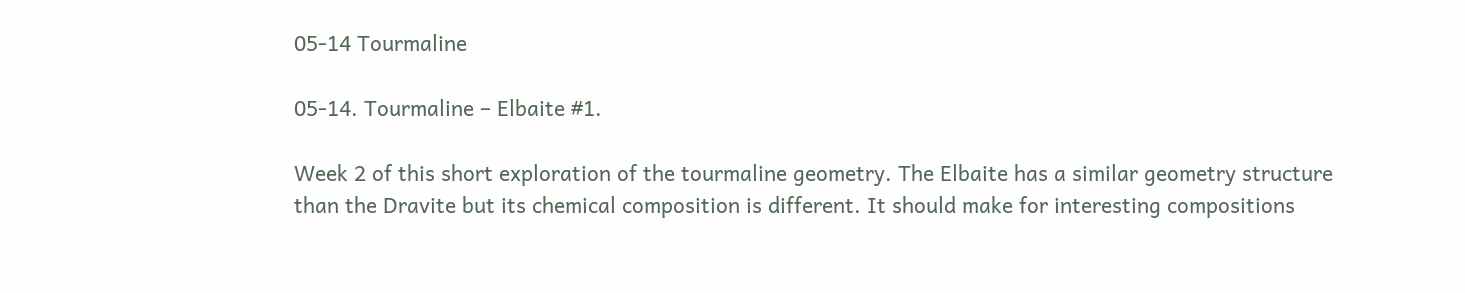05-14 Tourmaline

05-14. Tourmaline – Elbaite #1.

Week 2 of this short exploration of the tourmaline geometry. The Elbaite has a similar geometry structure than the Dravite but its chemical composition is different. It should make for interesting compositions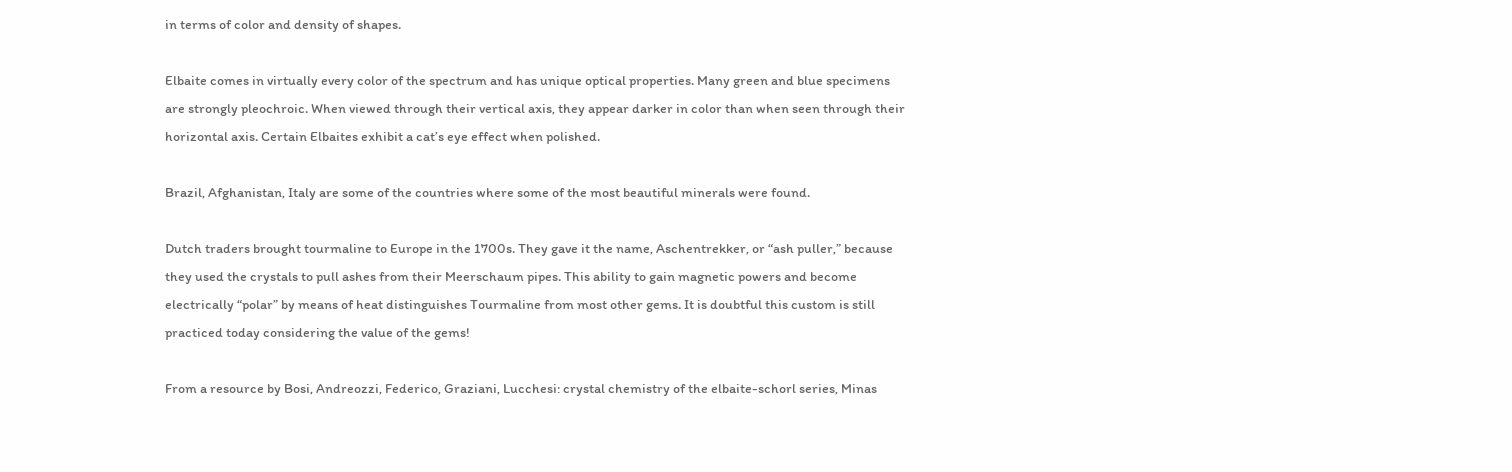in terms of color and density of shapes.

Elbaite comes in virtually every color of the spectrum and has unique optical properties. Many green and blue specimens are strongly pleochroic. When viewed through their vertical axis, they appear darker in color than when seen through their horizontal axis. Certain Elbaites exhibit a cat’s eye effect when polished.

Brazil, Afghanistan, Italy are some of the countries where some of the most beautiful minerals were found.

Dutch traders brought tourmaline to Europe in the 1700s. They gave it the name, Aschentrekker, or “ash puller,” because they used the crystals to pull ashes from their Meerschaum pipes. This ability to gain magnetic powers and become electrically “polar” by means of heat distinguishes Tourmaline from most other gems. It is doubtful this custom is still practiced today considering the value of the gems!

From a resource by Bosi, Andreozzi, Federico, Graziani, Lucchesi: crystal chemistry of the elbaite-schorl series, Minas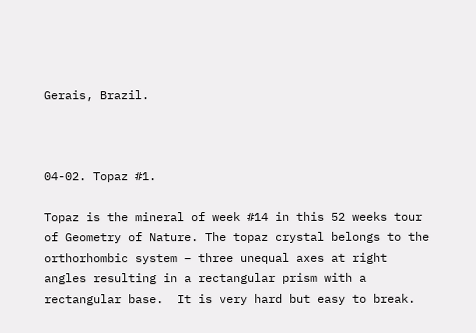Gerais, Brazil.



04-02. Topaz #1.

Topaz is the mineral of week #14 in this 52 weeks tour of Geometry of Nature. The topaz crystal belongs to the orthorhombic system – three unequal axes at right angles resulting in a rectangular prism with a rectangular base.  It is very hard but easy to break.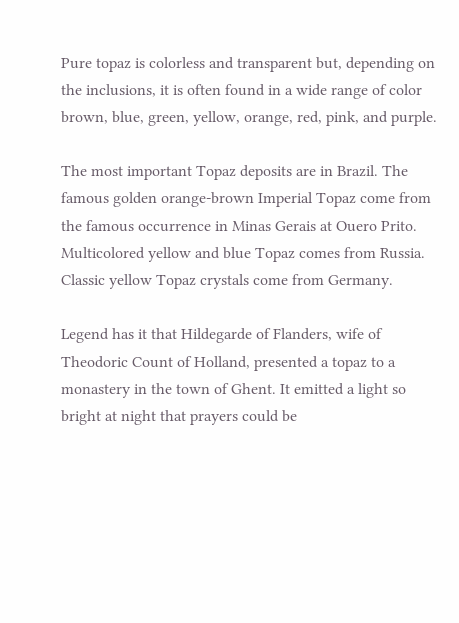Pure topaz is colorless and transparent but, depending on the inclusions, it is often found in a wide range of color brown, blue, green, yellow, orange, red, pink, and purple.

The most important Topaz deposits are in Brazil. The famous golden orange-brown Imperial Topaz come from the famous occurrence in Minas Gerais at Ouero Prito. Multicolored yellow and blue Topaz comes from Russia. Classic yellow Topaz crystals come from Germany.

Legend has it that Hildegarde of Flanders, wife of Theodoric Count of Holland, presented a topaz to a monastery in the town of Ghent. It emitted a light so bright at night that prayers could be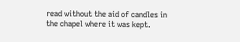read without the aid of candles in the chapel where it was kept.